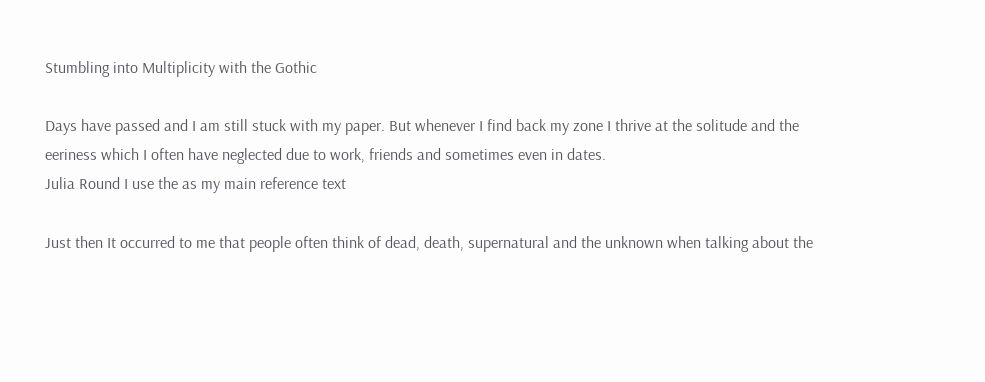Stumbling into Multiplicity with the Gothic

Days have passed and I am still stuck with my paper. But whenever I find back my zone I thrive at the solitude and the eeriness which I often have neglected due to work, friends and sometimes even in dates.
Julia Round I use the as my main reference text

Just then It occurred to me that people often think of dead, death, supernatural and the unknown when talking about the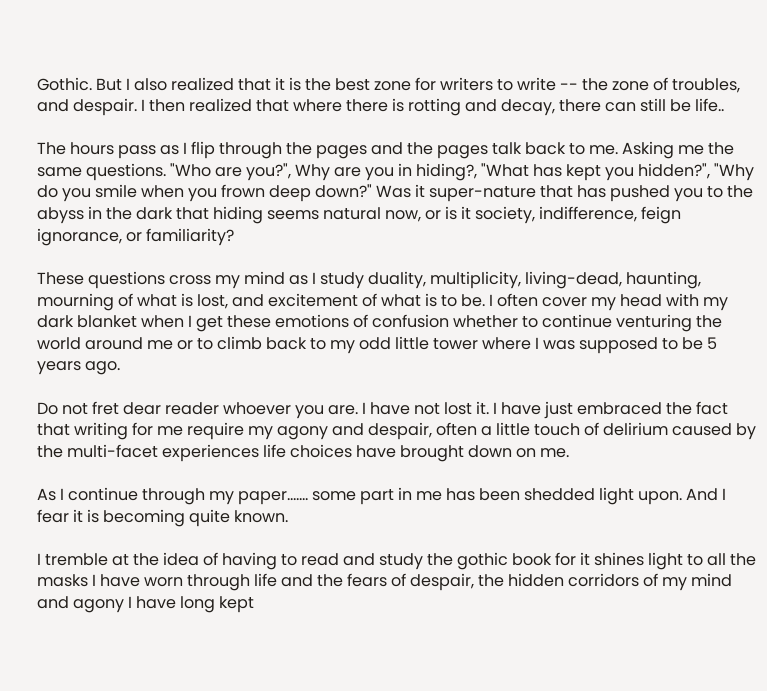Gothic. But I also realized that it is the best zone for writers to write -- the zone of troubles, and despair. I then realized that where there is rotting and decay, there can still be life..

The hours pass as I flip through the pages and the pages talk back to me. Asking me the same questions. "Who are you?", Why are you in hiding?, "What has kept you hidden?", "Why do you smile when you frown deep down?" Was it super-nature that has pushed you to the abyss in the dark that hiding seems natural now, or is it society, indifference, feign ignorance, or familiarity?

These questions cross my mind as I study duality, multiplicity, living-dead, haunting, mourning of what is lost, and excitement of what is to be. I often cover my head with my dark blanket when I get these emotions of confusion whether to continue venturing the world around me or to climb back to my odd little tower where I was supposed to be 5 years ago.

Do not fret dear reader whoever you are. I have not lost it. I have just embraced the fact that writing for me require my agony and despair, often a little touch of delirium caused by the multi-facet experiences life choices have brought down on me.

As I continue through my paper....... some part in me has been shedded light upon. And I fear it is becoming quite known.

I tremble at the idea of having to read and study the gothic book for it shines light to all the masks I have worn through life and the fears of despair, the hidden corridors of my mind and agony I have long kept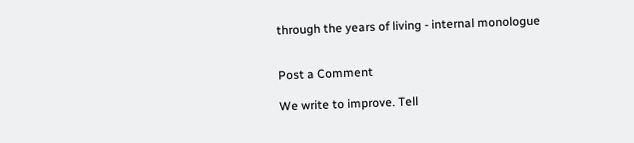through the years of living - internal monologue


Post a Comment

We write to improve. Tell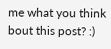me what you think bout this post? :)